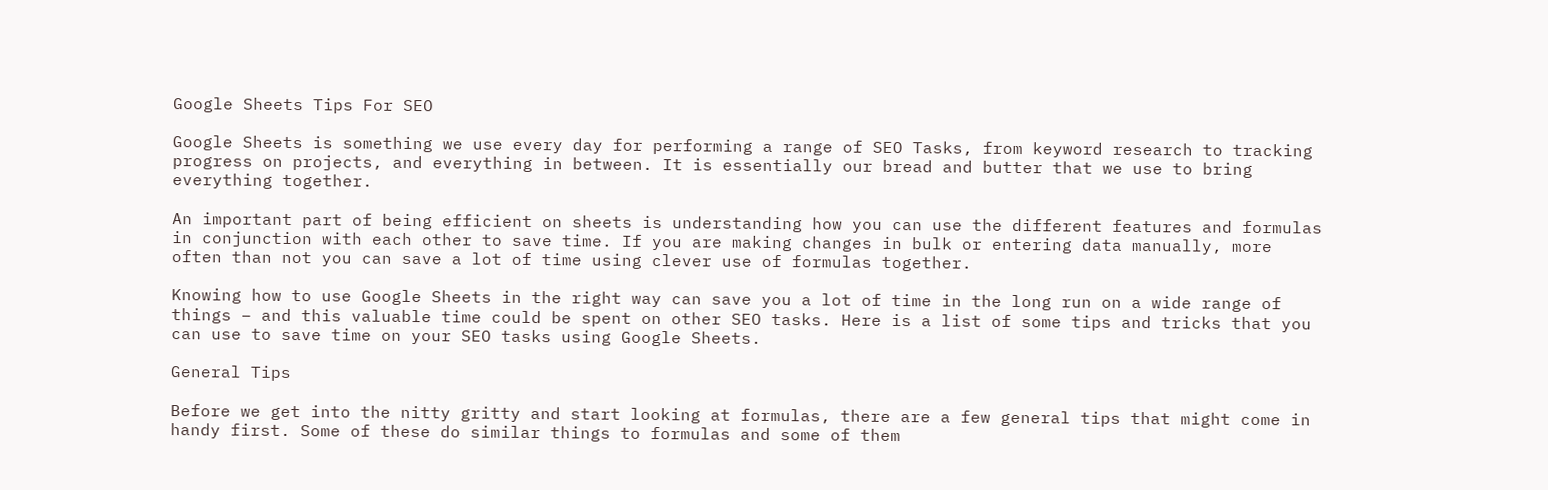Google Sheets Tips For SEO

Google Sheets is something we use every day for performing a range of SEO Tasks, from keyword research to tracking progress on projects, and everything in between. It is essentially our bread and butter that we use to bring everything together.

An important part of being efficient on sheets is understanding how you can use the different features and formulas in conjunction with each other to save time. If you are making changes in bulk or entering data manually, more often than not you can save a lot of time using clever use of formulas together.

Knowing how to use Google Sheets in the right way can save you a lot of time in the long run on a wide range of things – and this valuable time could be spent on other SEO tasks. Here is a list of some tips and tricks that you can use to save time on your SEO tasks using Google Sheets.

General Tips

Before we get into the nitty gritty and start looking at formulas, there are a few general tips that might come in handy first. Some of these do similar things to formulas and some of them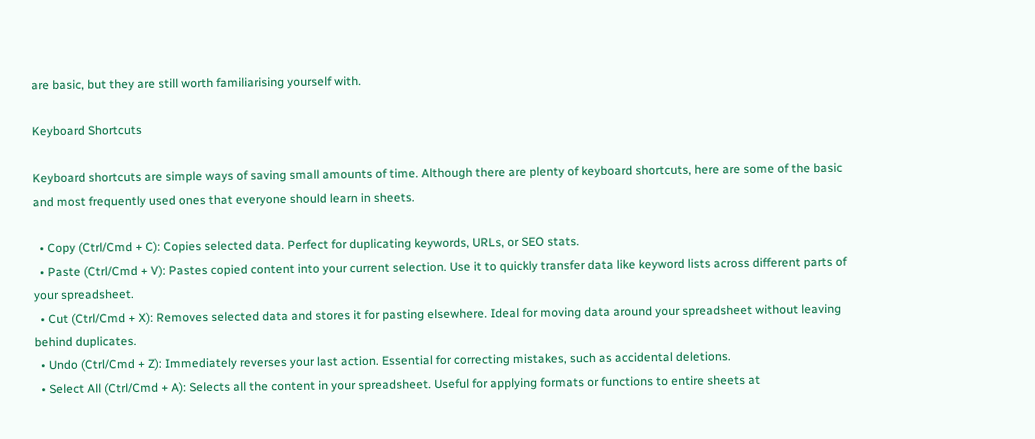are basic, but they are still worth familiarising yourself with.

Keyboard Shortcuts

Keyboard shortcuts are simple ways of saving small amounts of time. Although there are plenty of keyboard shortcuts, here are some of the basic and most frequently used ones that everyone should learn in sheets.

  • Copy (Ctrl/Cmd + C): Copies selected data. Perfect for duplicating keywords, URLs, or SEO stats.
  • Paste (Ctrl/Cmd + V): Pastes copied content into your current selection. Use it to quickly transfer data like keyword lists across different parts of your spreadsheet.
  • Cut (Ctrl/Cmd + X): Removes selected data and stores it for pasting elsewhere. Ideal for moving data around your spreadsheet without leaving behind duplicates.
  • Undo (Ctrl/Cmd + Z): Immediately reverses your last action. Essential for correcting mistakes, such as accidental deletions.
  • Select All (Ctrl/Cmd + A): Selects all the content in your spreadsheet. Useful for applying formats or functions to entire sheets at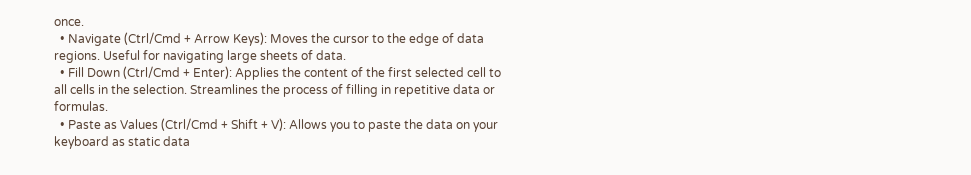once.
  • Navigate (Ctrl/Cmd + Arrow Keys): Moves the cursor to the edge of data regions. Useful for navigating large sheets of data.
  • Fill Down (Ctrl/Cmd + Enter): Applies the content of the first selected cell to all cells in the selection. Streamlines the process of filling in repetitive data or formulas.
  • Paste as Values (Ctrl/Cmd + Shift + V): Allows you to paste the data on your keyboard as static data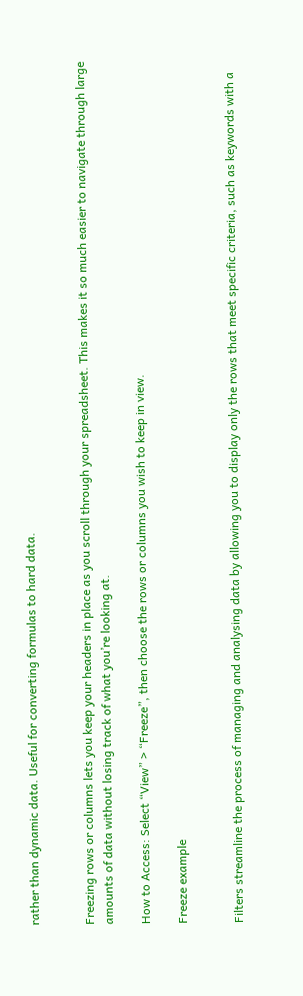rather than dynamic data. Useful for converting formulas to hard data.


Freezing rows or columns lets you keep your headers in place as you scroll through your spreadsheet. This makes it so much easier to navigate through large amounts of data without losing track of what you’re looking at.

How to Access: Select “View” > “Freeze”, then choose the rows or columns you wish to keep in view.

Freeze example


Filters streamline the process of managing and analysing data by allowing you to display only the rows that meet specific criteria, such as keywords with a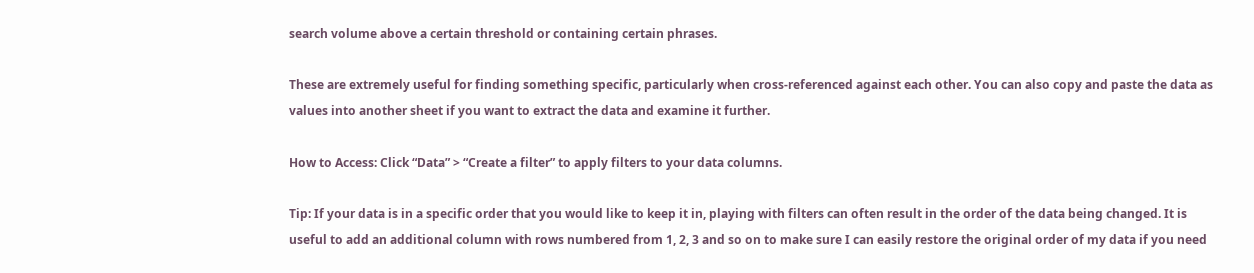search volume above a certain threshold or containing certain phrases.

These are extremely useful for finding something specific, particularly when cross-referenced against each other. You can also copy and paste the data as values into another sheet if you want to extract the data and examine it further.

How to Access: Click “Data” > “Create a filter” to apply filters to your data columns.

Tip: If your data is in a specific order that you would like to keep it in, playing with filters can often result in the order of the data being changed. It is useful to add an additional column with rows numbered from 1, 2, 3 and so on to make sure I can easily restore the original order of my data if you need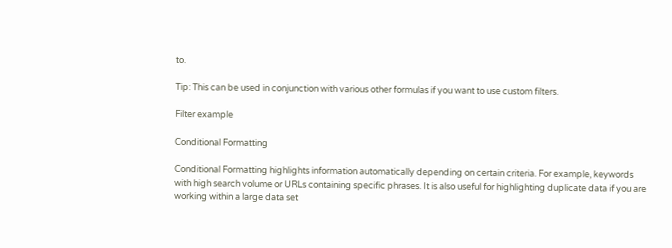to.

Tip: This can be used in conjunction with various other formulas if you want to use custom filters.

Filter example

Conditional Formatting

Conditional Formatting highlights information automatically depending on certain criteria. For example, keywords with high search volume or URLs containing specific phrases. It is also useful for highlighting duplicate data if you are working within a large data set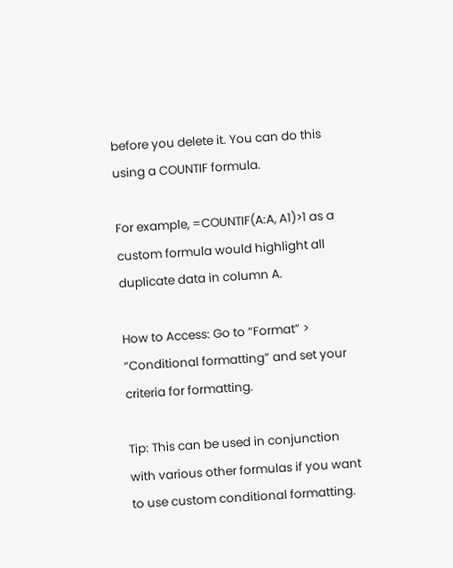before you delete it. You can do this using a COUNTIF formula.

For example, =COUNTIF(A:A, A1)>1 as a custom formula would highlight all duplicate data in column A.

How to Access: Go to “Format” > “Conditional formatting” and set your criteria for formatting.

Tip: This can be used in conjunction with various other formulas if you want to use custom conditional formatting.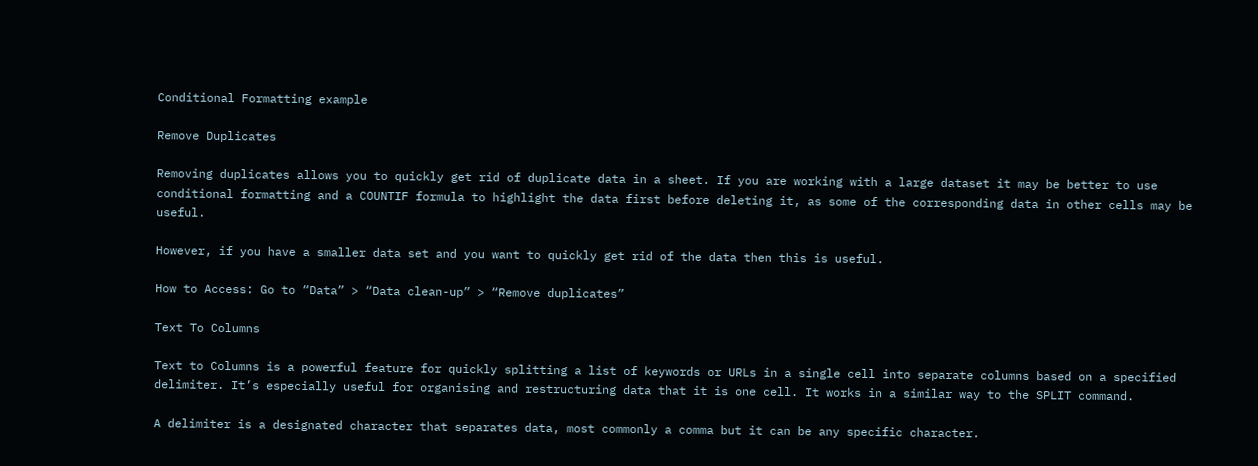Conditional Formatting example

Remove Duplicates

Removing duplicates allows you to quickly get rid of duplicate data in a sheet. If you are working with a large dataset it may be better to use conditional formatting and a COUNTIF formula to highlight the data first before deleting it, as some of the corresponding data in other cells may be useful.

However, if you have a smaller data set and you want to quickly get rid of the data then this is useful.

How to Access: Go to “Data” > “Data clean-up” > “Remove duplicates”

Text To Columns

Text to Columns is a powerful feature for quickly splitting a list of keywords or URLs in a single cell into separate columns based on a specified delimiter. It’s especially useful for organising and restructuring data that it is one cell. It works in a similar way to the SPLIT command.

A delimiter is a designated character that separates data, most commonly a comma but it can be any specific character.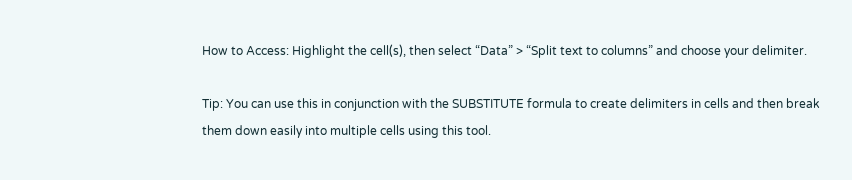How to Access: Highlight the cell(s), then select “Data” > “Split text to columns” and choose your delimiter.

Tip: You can use this in conjunction with the SUBSTITUTE formula to create delimiters in cells and then break them down easily into multiple cells using this tool.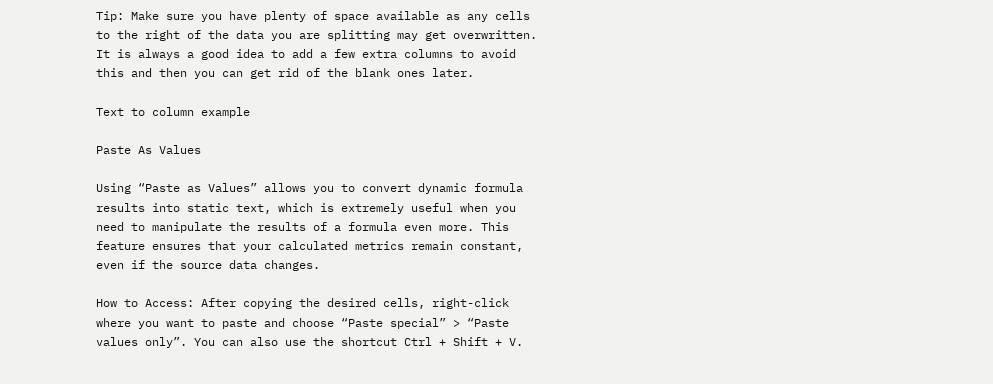Tip: Make sure you have plenty of space available as any cells to the right of the data you are splitting may get overwritten. It is always a good idea to add a few extra columns to avoid this and then you can get rid of the blank ones later.

Text to column example

Paste As Values

Using “Paste as Values” allows you to convert dynamic formula results into static text, which is extremely useful when you need to manipulate the results of a formula even more. This feature ensures that your calculated metrics remain constant, even if the source data changes.

How to Access: After copying the desired cells, right-click where you want to paste and choose “Paste special” > “Paste values only”. You can also use the shortcut Ctrl + Shift + V.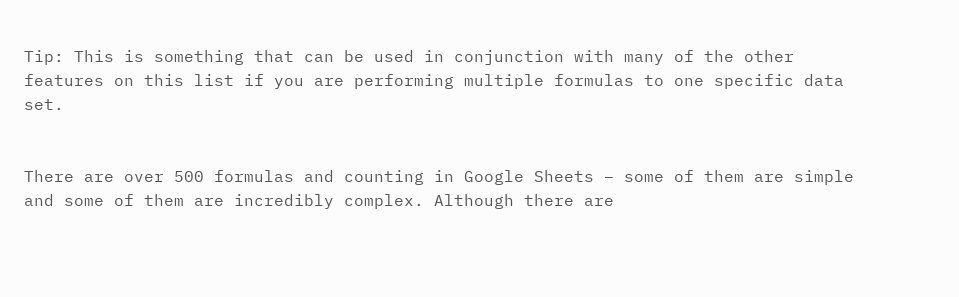Tip: This is something that can be used in conjunction with many of the other features on this list if you are performing multiple formulas to one specific data set.


There are over 500 formulas and counting in Google Sheets – some of them are simple and some of them are incredibly complex. Although there are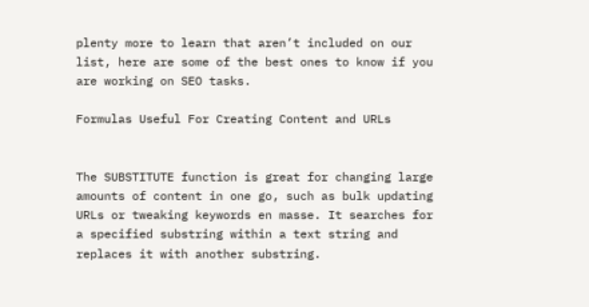plenty more to learn that aren’t included on our list, here are some of the best ones to know if you are working on SEO tasks.

Formulas Useful For Creating Content and URLs


The SUBSTITUTE function is great for changing large amounts of content in one go, such as bulk updating URLs or tweaking keywords en masse. It searches for a specified substring within a text string and replaces it with another substring.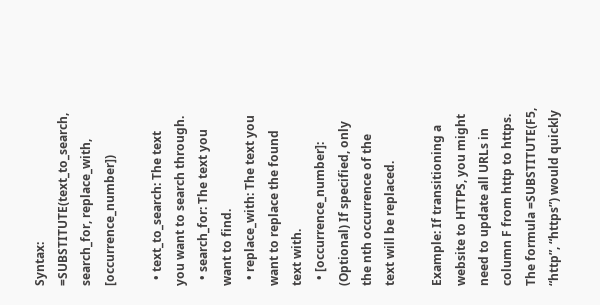Syntax: =SUBSTITUTE(text_to_search, search_for, replace_with, [occurrence_number])

  • text_to_search: The text you want to search through.
  • search_for: The text you want to find.
  • replace_with: The text you want to replace the found text with.
  • [occurrence_number]: (Optional) If specified, only the nth occurrence of the text will be replaced.

Example: If transitioning a website to HTTPS, you might need to update all URLs in column F from http to https. The formula =SUBSTITUTE(F5, “http”, “https”) would quickly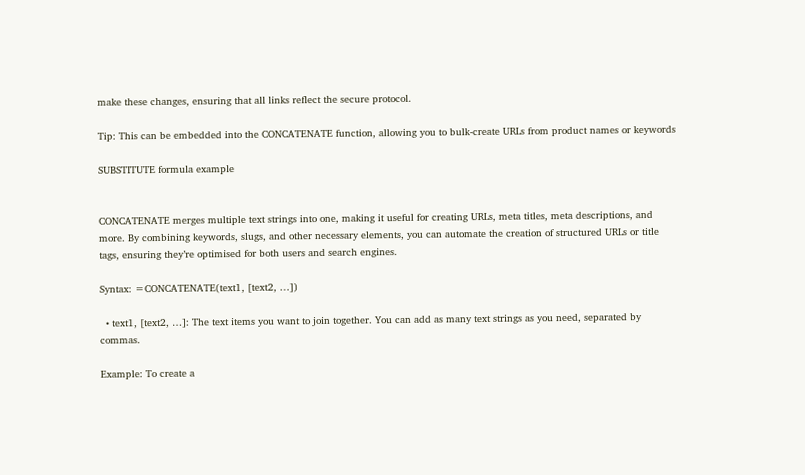make these changes, ensuring that all links reflect the secure protocol.

Tip: This can be embedded into the CONCATENATE function, allowing you to bulk-create URLs from product names or keywords

SUBSTITUTE formula example


CONCATENATE merges multiple text strings into one, making it useful for creating URLs, meta titles, meta descriptions, and more. By combining keywords, slugs, and other necessary elements, you can automate the creation of structured URLs or title tags, ensuring they’re optimised for both users and search engines.

Syntax: =CONCATENATE(text1, [text2, …])

  • text1, [text2, …]: The text items you want to join together. You can add as many text strings as you need, separated by commas.

Example: To create a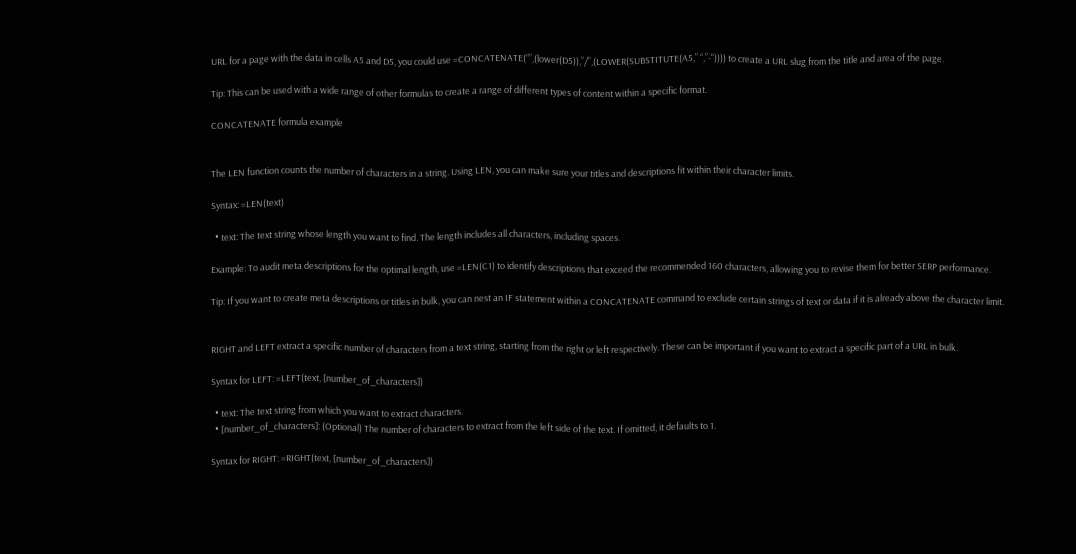URL for a page with the data in cells A5 and D5, you could use =CONCATENATE(“”,(lower(D5)),”/”,(LOWER(SUBSTITUTE(A5,” “,”-“)))) to create a URL slug from the title and area of the page.

Tip: This can be used with a wide range of other formulas to create a range of different types of content within a specific format.

CONCATENATE formula example


The LEN function counts the number of characters in a string. Using LEN, you can make sure your titles and descriptions fit within their character limits.

Syntax: =LEN(text)

  • text: The text string whose length you want to find. The length includes all characters, including spaces.

Example: To audit meta descriptions for the optimal length, use =LEN(C1) to identify descriptions that exceed the recommended 160 characters, allowing you to revise them for better SERP performance.

Tip: If you want to create meta descriptions or titles in bulk, you can nest an IF statement within a CONCATENATE command to exclude certain strings of text or data if it is already above the character limit.


RIGHT and LEFT extract a specific number of characters from a text string, starting from the right or left respectively. These can be important if you want to extract a specific part of a URL in bulk.

Syntax for LEFT: =LEFT(text, [number_of_characters])

  • text: The text string from which you want to extract characters.
  • [number_of_characters]: (Optional) The number of characters to extract from the left side of the text. If omitted, it defaults to 1.

Syntax for RIGHT: =RIGHT(text, [number_of_characters])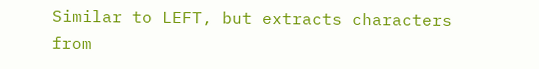Similar to LEFT, but extracts characters from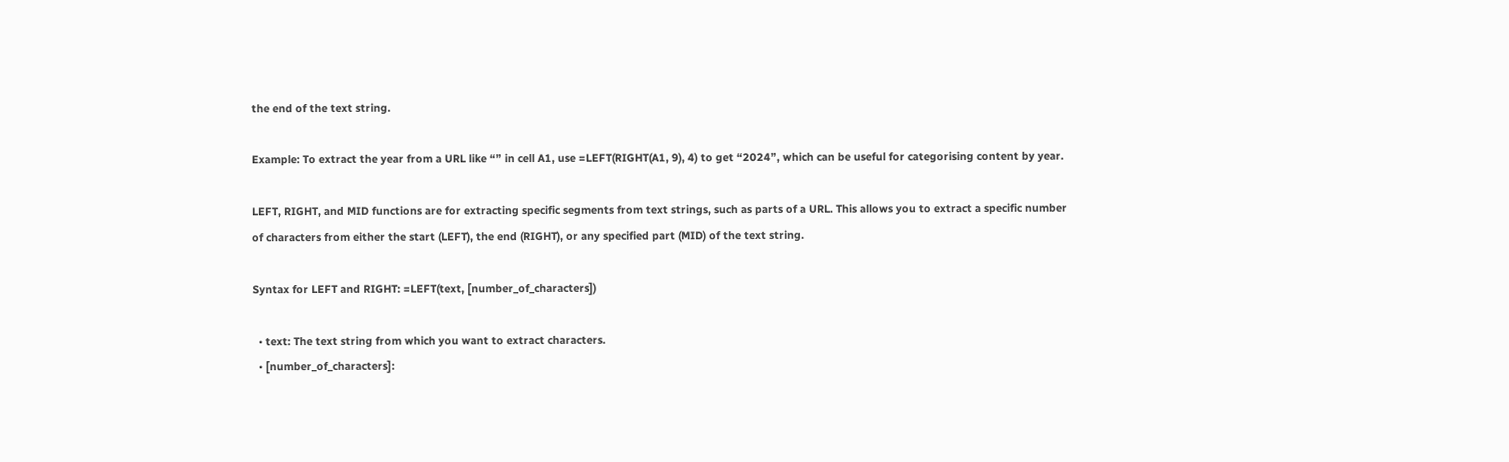the end of the text string.

Example: To extract the year from a URL like “” in cell A1, use =LEFT(RIGHT(A1, 9), 4) to get “2024”, which can be useful for categorising content by year.

LEFT, RIGHT, and MID functions are for extracting specific segments from text strings, such as parts of a URL. This allows you to extract a specific number of characters from either the start (LEFT), the end (RIGHT), or any specified part (MID) of the text string.

Syntax for LEFT and RIGHT: =LEFT(text, [number_of_characters])

  • text: The text string from which you want to extract characters.
  • [number_of_characters]: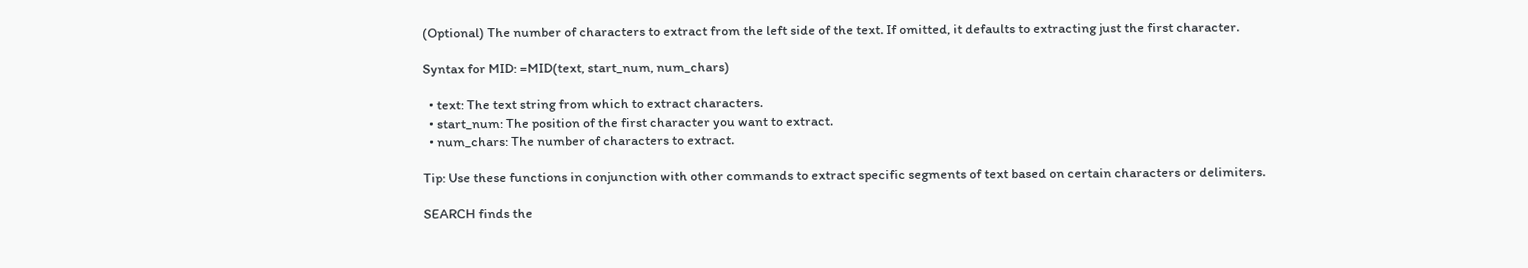(Optional) The number of characters to extract from the left side of the text. If omitted, it defaults to extracting just the first character.

Syntax for MID: =MID(text, start_num, num_chars)

  • text: The text string from which to extract characters.
  • start_num: The position of the first character you want to extract.
  • num_chars: The number of characters to extract.

Tip: Use these functions in conjunction with other commands to extract specific segments of text based on certain characters or delimiters.

SEARCH finds the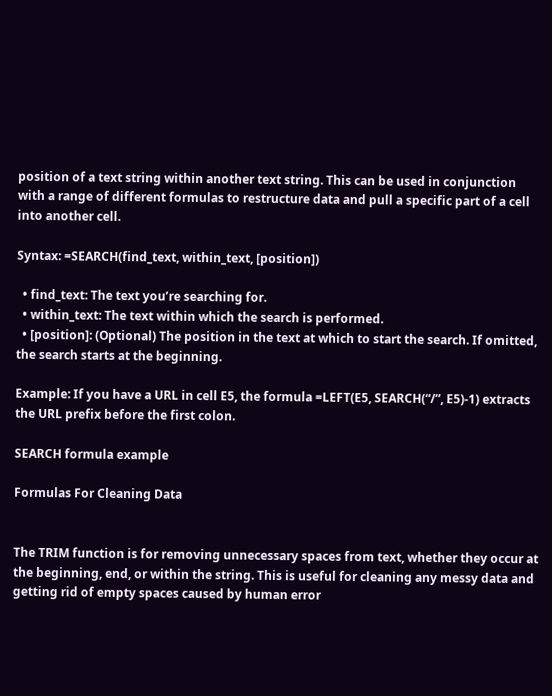position of a text string within another text string. This can be used in conjunction with a range of different formulas to restructure data and pull a specific part of a cell into another cell.

Syntax: =SEARCH(find_text, within_text, [position])

  • find_text: The text you’re searching for.
  • within_text: The text within which the search is performed.
  • [position]: (Optional) The position in the text at which to start the search. If omitted, the search starts at the beginning.

Example: If you have a URL in cell E5, the formula =LEFT(E5, SEARCH(“/”, E5)-1) extracts the URL prefix before the first colon.

SEARCH formula example

Formulas For Cleaning Data


The TRIM function is for removing unnecessary spaces from text, whether they occur at the beginning, end, or within the string. This is useful for cleaning any messy data and getting rid of empty spaces caused by human error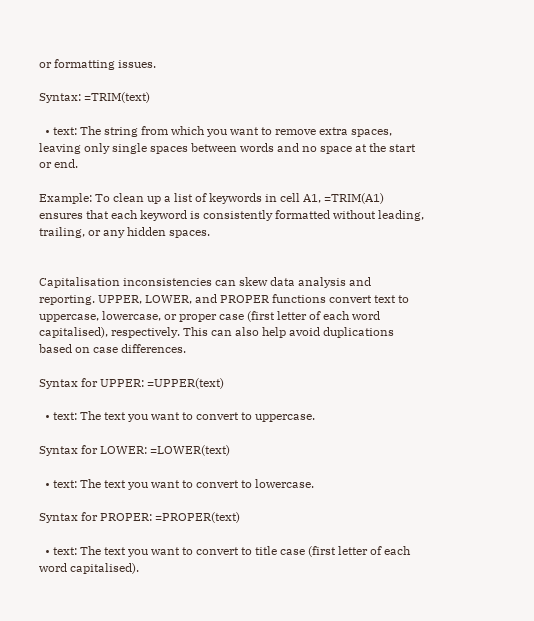or formatting issues.

Syntax: =TRIM(text)

  • text: The string from which you want to remove extra spaces, leaving only single spaces between words and no space at the start or end.

Example: To clean up a list of keywords in cell A1, =TRIM(A1) ensures that each keyword is consistently formatted without leading, trailing, or any hidden spaces.


Capitalisation inconsistencies can skew data analysis and reporting. UPPER, LOWER, and PROPER functions convert text to uppercase, lowercase, or proper case (first letter of each word capitalised), respectively. This can also help avoid duplications based on case differences.

Syntax for UPPER: =UPPER(text)

  • text: The text you want to convert to uppercase.

Syntax for LOWER: =LOWER(text)

  • text: The text you want to convert to lowercase.

Syntax for PROPER: =PROPER(text)

  • text: The text you want to convert to title case (first letter of each word capitalised).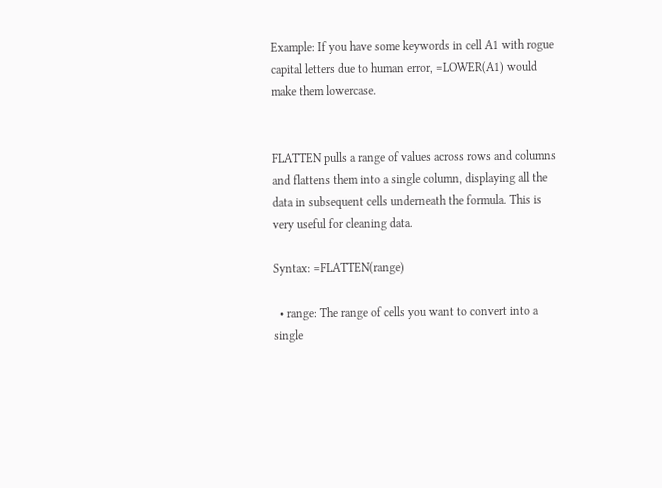Example: If you have some keywords in cell A1 with rogue capital letters due to human error, =LOWER(A1) would make them lowercase.


FLATTEN pulls a range of values across rows and columns and flattens them into a single column, displaying all the data in subsequent cells underneath the formula. This is very useful for cleaning data.

Syntax: =FLATTEN(range)

  • range: The range of cells you want to convert into a single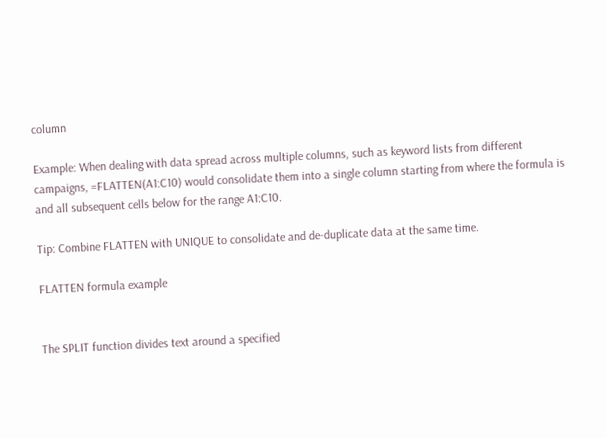column

Example: When dealing with data spread across multiple columns, such as keyword lists from different campaigns, =FLATTEN(A1:C10) would consolidate them into a single column starting from where the formula is and all subsequent cells below for the range A1:C10.

Tip: Combine FLATTEN with UNIQUE to consolidate and de-duplicate data at the same time.

FLATTEN formula example


The SPLIT function divides text around a specified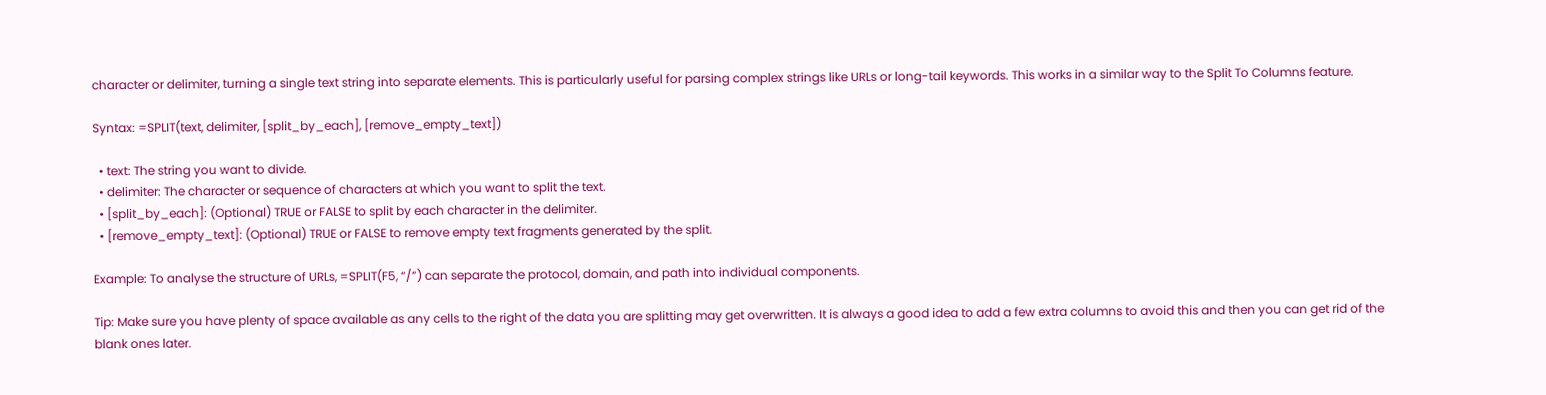character or delimiter, turning a single text string into separate elements. This is particularly useful for parsing complex strings like URLs or long-tail keywords. This works in a similar way to the Split To Columns feature.

Syntax: =SPLIT(text, delimiter, [split_by_each], [remove_empty_text])

  • text: The string you want to divide.
  • delimiter: The character or sequence of characters at which you want to split the text.
  • [split_by_each]: (Optional) TRUE or FALSE to split by each character in the delimiter.
  • [remove_empty_text]: (Optional) TRUE or FALSE to remove empty text fragments generated by the split.

Example: To analyse the structure of URLs, =SPLIT(F5, “/”) can separate the protocol, domain, and path into individual components.

Tip: Make sure you have plenty of space available as any cells to the right of the data you are splitting may get overwritten. It is always a good idea to add a few extra columns to avoid this and then you can get rid of the blank ones later.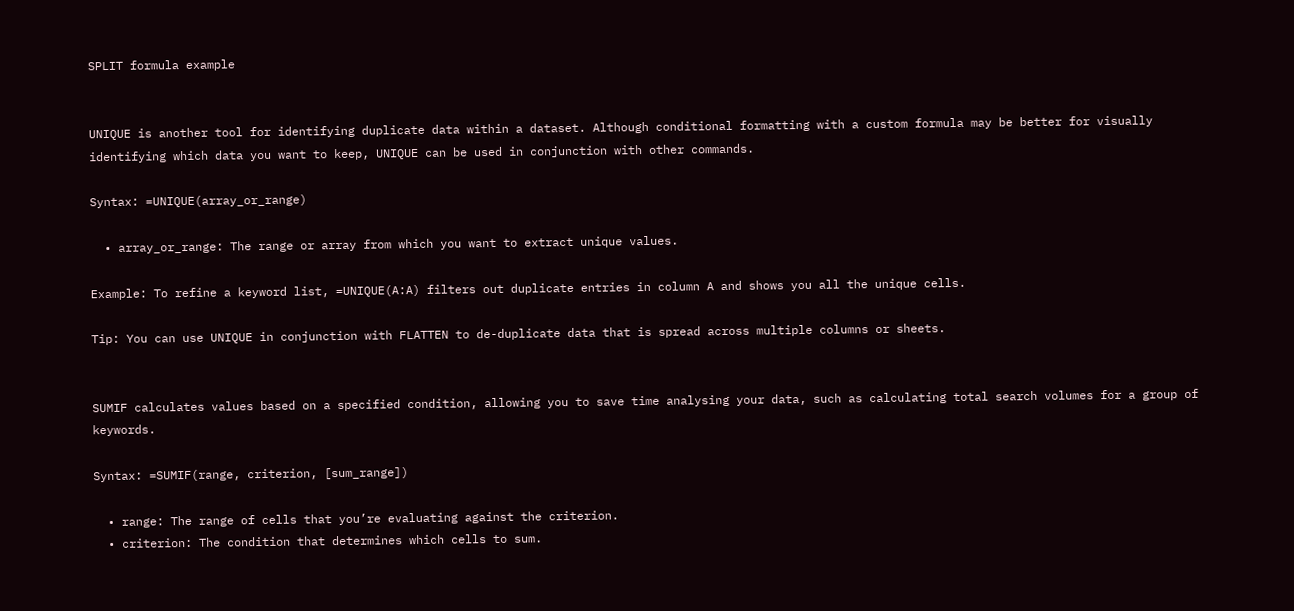SPLIT formula example


UNIQUE is another tool for identifying duplicate data within a dataset. Although conditional formatting with a custom formula may be better for visually identifying which data you want to keep, UNIQUE can be used in conjunction with other commands.

Syntax: =UNIQUE(array_or_range)

  • array_or_range: The range or array from which you want to extract unique values.

Example: To refine a keyword list, =UNIQUE(A:A) filters out duplicate entries in column A and shows you all the unique cells.

Tip: You can use UNIQUE in conjunction with FLATTEN to de-duplicate data that is spread across multiple columns or sheets.


SUMIF calculates values based on a specified condition, allowing you to save time analysing your data, such as calculating total search volumes for a group of keywords.

Syntax: =SUMIF(range, criterion, [sum_range])

  • range: The range of cells that you’re evaluating against the criterion.
  • criterion: The condition that determines which cells to sum.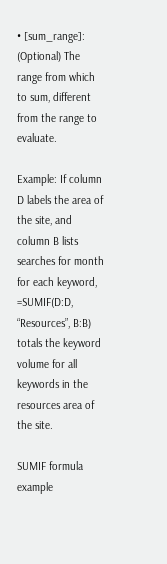• [sum_range]: (Optional) The range from which to sum, different from the range to evaluate.

Example: If column D labels the area of the site, and column B lists searches for month for each keyword, =SUMIF(D:D, “Resources”, B:B) totals the keyword volume for all keywords in the resources area of the site.

SUMIF formula example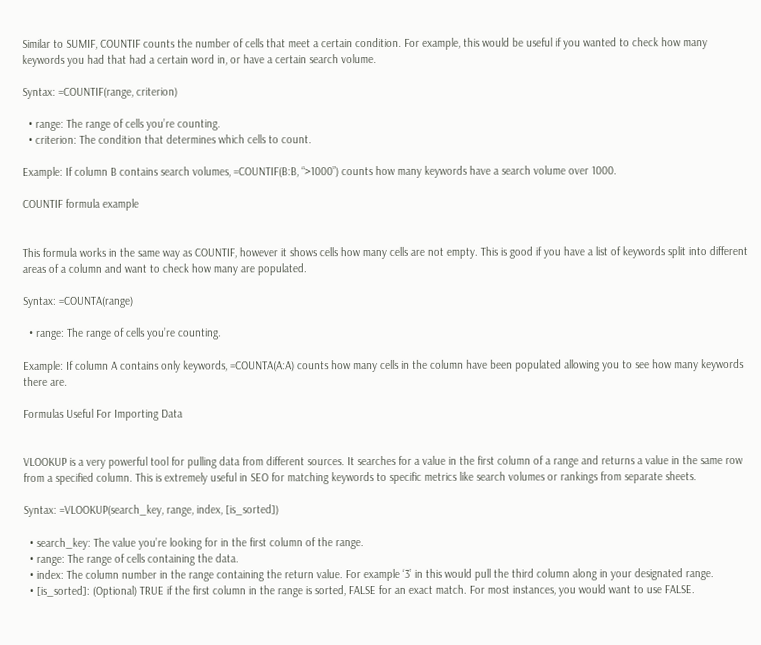Similar to SUMIF, COUNTIF counts the number of cells that meet a certain condition. For example, this would be useful if you wanted to check how many keywords you had that had a certain word in, or have a certain search volume.

Syntax: =COUNTIF(range, criterion)

  • range: The range of cells you’re counting.
  • criterion: The condition that determines which cells to count.

Example: If column B contains search volumes, =COUNTIF(B:B, “>1000”) counts how many keywords have a search volume over 1000.

COUNTIF formula example


This formula works in the same way as COUNTIF, however it shows cells how many cells are not empty. This is good if you have a list of keywords split into different areas of a column and want to check how many are populated.

Syntax: =COUNTA(range)

  • range: The range of cells you’re counting.

Example: If column A contains only keywords, =COUNTA(A:A) counts how many cells in the column have been populated allowing you to see how many keywords there are.

Formulas Useful For Importing Data


VLOOKUP is a very powerful tool for pulling data from different sources. It searches for a value in the first column of a range and returns a value in the same row from a specified column. This is extremely useful in SEO for matching keywords to specific metrics like search volumes or rankings from separate sheets.

Syntax: =VLOOKUP(search_key, range, index, [is_sorted])

  • search_key: The value you’re looking for in the first column of the range.
  • range: The range of cells containing the data.
  • index: The column number in the range containing the return value. For example ‘3’ in this would pull the third column along in your designated range.
  • [is_sorted]: (Optional) TRUE if the first column in the range is sorted, FALSE for an exact match. For most instances, you would want to use FALSE.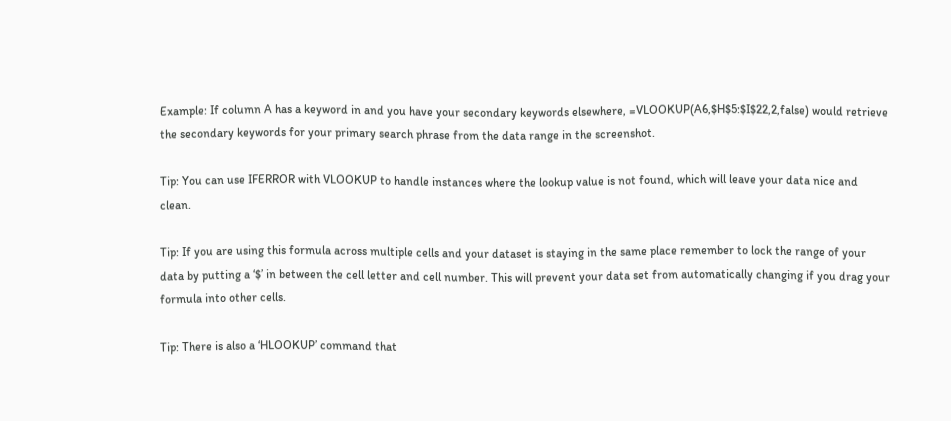Example: If column A has a keyword in and you have your secondary keywords elsewhere, =VLOOKUP(A6,$H$5:$I$22,2,false) would retrieve the secondary keywords for your primary search phrase from the data range in the screenshot.

Tip: You can use IFERROR with VLOOKUP to handle instances where the lookup value is not found, which will leave your data nice and clean.

Tip: If you are using this formula across multiple cells and your dataset is staying in the same place remember to lock the range of your data by putting a ‘$’ in between the cell letter and cell number. This will prevent your data set from automatically changing if you drag your formula into other cells.

Tip: There is also a ‘HLOOKUP’ command that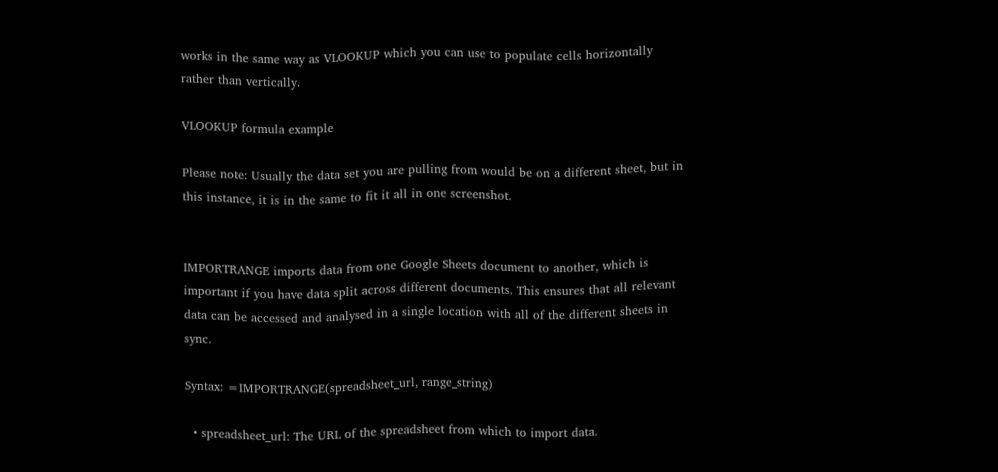works in the same way as VLOOKUP which you can use to populate cells horizontally rather than vertically.

VLOOKUP formula example

Please note: Usually the data set you are pulling from would be on a different sheet, but in this instance, it is in the same to fit it all in one screenshot.


IMPORTRANGE imports data from one Google Sheets document to another, which is important if you have data split across different documents. This ensures that all relevant data can be accessed and analysed in a single location with all of the different sheets in sync.

Syntax: =IMPORTRANGE(spreadsheet_url, range_string)

  • spreadsheet_url: The URL of the spreadsheet from which to import data.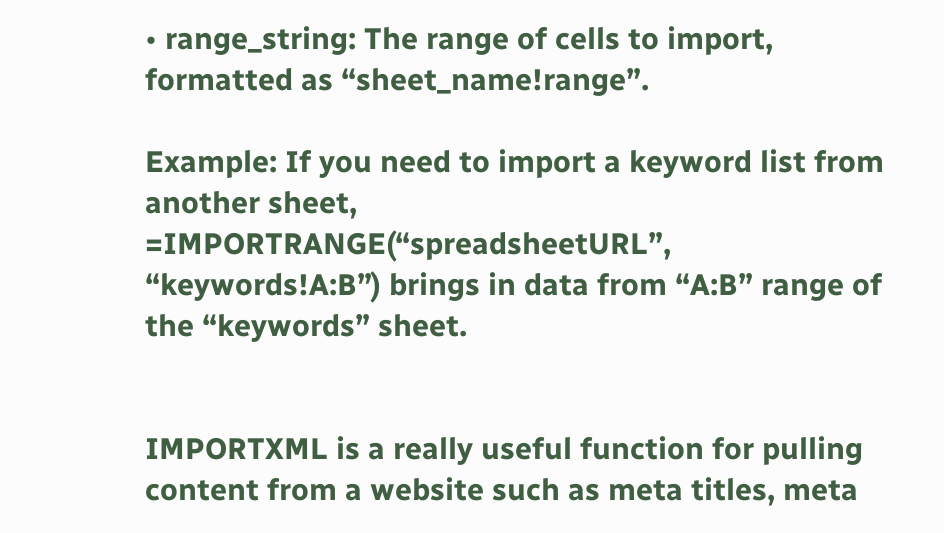• range_string: The range of cells to import, formatted as “sheet_name!range”.

Example: If you need to import a keyword list from another sheet, =IMPORTRANGE(“spreadsheetURL”, “keywords!A:B”) brings in data from “A:B” range of the “keywords” sheet.


IMPORTXML is a really useful function for pulling content from a website such as meta titles, meta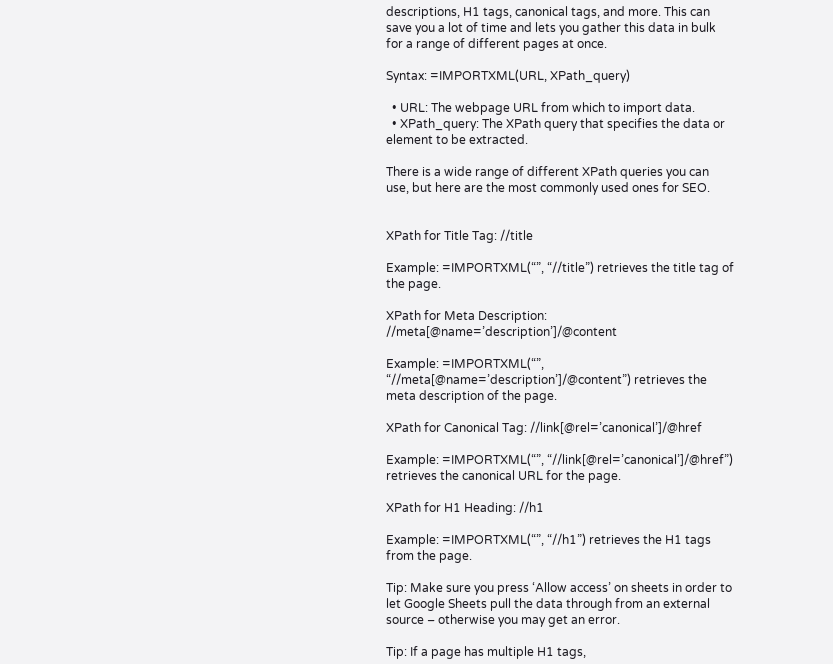descriptions, H1 tags, canonical tags, and more. This can save you a lot of time and lets you gather this data in bulk for a range of different pages at once.

Syntax: =IMPORTXML(URL, XPath_query)

  • URL: The webpage URL from which to import data.
  • XPath_query: The XPath query that specifies the data or element to be extracted.

There is a wide range of different XPath queries you can use, but here are the most commonly used ones for SEO.


XPath for Title Tag: //title

Example: =IMPORTXML(“”, “//title”) retrieves the title tag of the page.

XPath for Meta Description: //meta[@name=’description’]/@content

Example: =IMPORTXML(“”, “//meta[@name=’description’]/@content”) retrieves the meta description of the page.

XPath for Canonical Tag: //link[@rel=’canonical’]/@href

Example: =IMPORTXML(“”, “//link[@rel=’canonical’]/@href”) retrieves the canonical URL for the page.

XPath for H1 Heading: //h1

Example: =IMPORTXML(“”, “//h1”) retrieves the H1 tags from the page.

Tip: Make sure you press ‘Allow access’ on sheets in order to let Google Sheets pull the data through from an external source – otherwise you may get an error.

Tip: If a page has multiple H1 tags,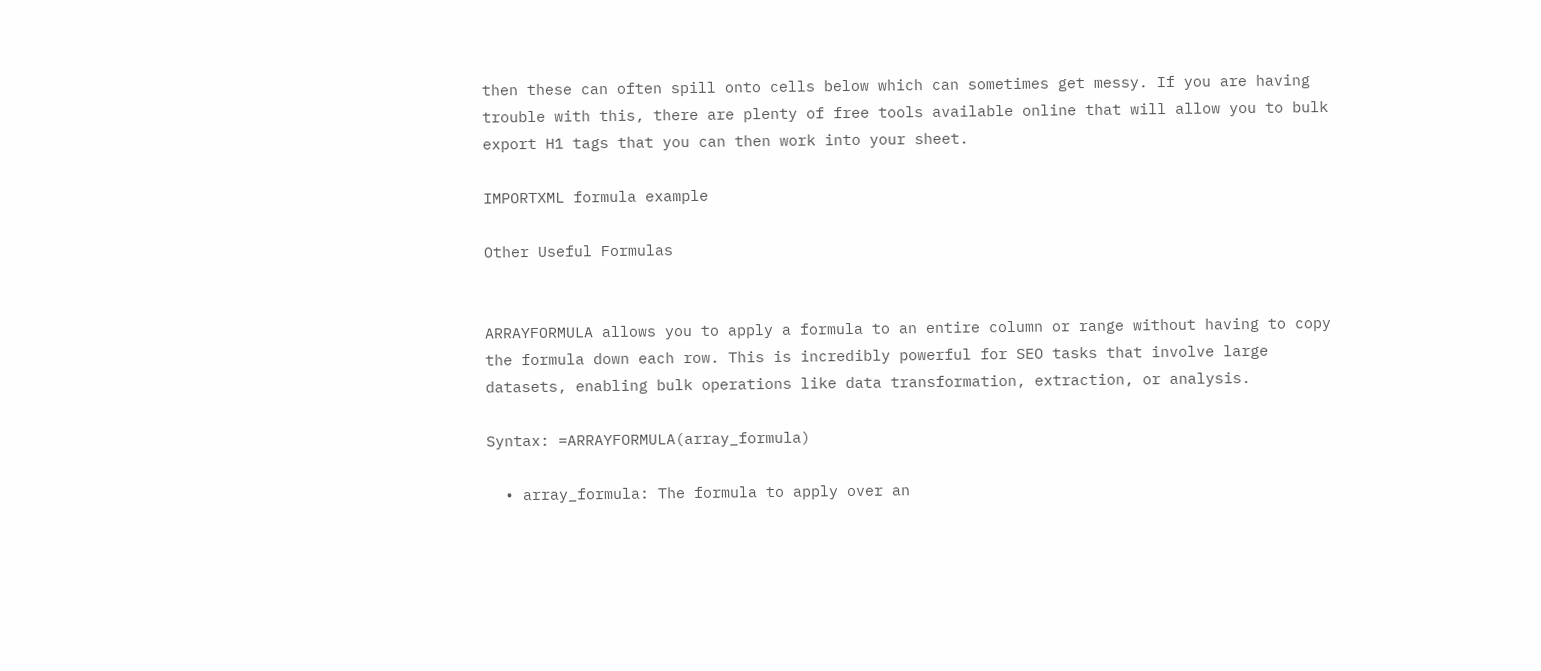then these can often spill onto cells below which can sometimes get messy. If you are having trouble with this, there are plenty of free tools available online that will allow you to bulk export H1 tags that you can then work into your sheet.

IMPORTXML formula example

Other Useful Formulas


ARRAYFORMULA allows you to apply a formula to an entire column or range without having to copy the formula down each row. This is incredibly powerful for SEO tasks that involve large datasets, enabling bulk operations like data transformation, extraction, or analysis.

Syntax: =ARRAYFORMULA(array_formula)

  • array_formula: The formula to apply over an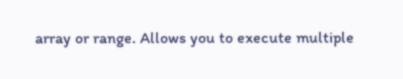array or range. Allows you to execute multiple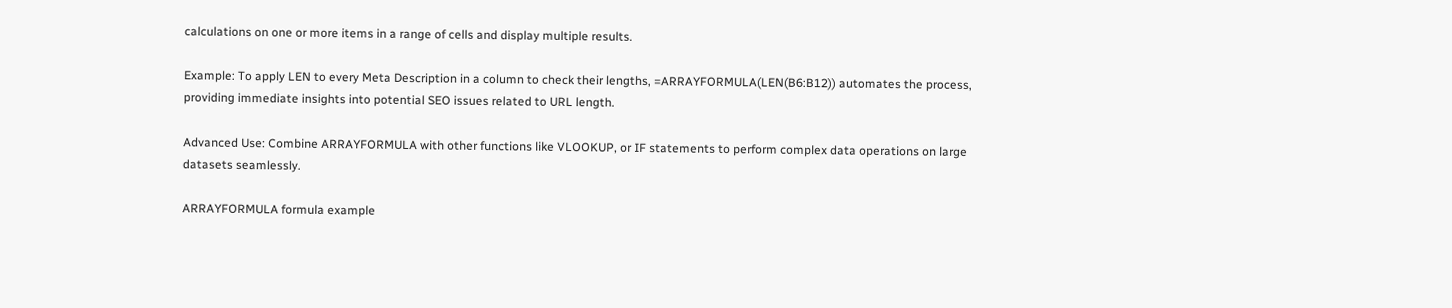calculations on one or more items in a range of cells and display multiple results.

Example: To apply LEN to every Meta Description in a column to check their lengths, =ARRAYFORMULA(LEN(B6:B12)) automates the process, providing immediate insights into potential SEO issues related to URL length.

Advanced Use: Combine ARRAYFORMULA with other functions like VLOOKUP, or IF statements to perform complex data operations on large datasets seamlessly.

ARRAYFORMULA formula example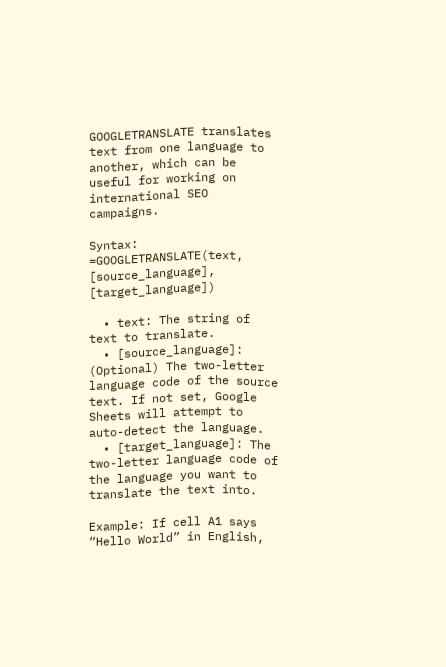GOOGLETRANSLATE translates text from one language to another, which can be useful for working on international SEO campaigns.

Syntax: =GOOGLETRANSLATE(text, [source_language], [target_language])

  • text: The string of text to translate.
  • [source_language]: (Optional) The two-letter language code of the source text. If not set, Google Sheets will attempt to auto-detect the language.
  • [target_language]: The two-letter language code of the language you want to translate the text into.

Example: If cell A1 says “Hello World” in English,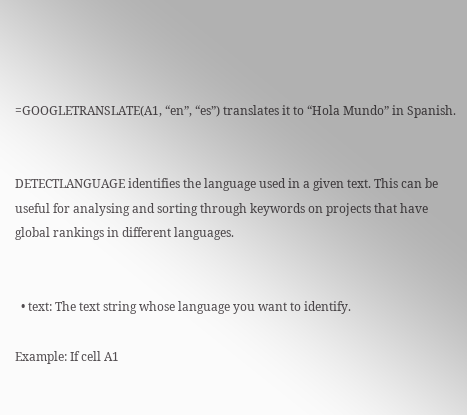=GOOGLETRANSLATE(A1, “en”, “es”) translates it to “Hola Mundo” in Spanish.


DETECTLANGUAGE identifies the language used in a given text. This can be useful for analysing and sorting through keywords on projects that have global rankings in different languages.


  • text: The text string whose language you want to identify.

Example: If cell A1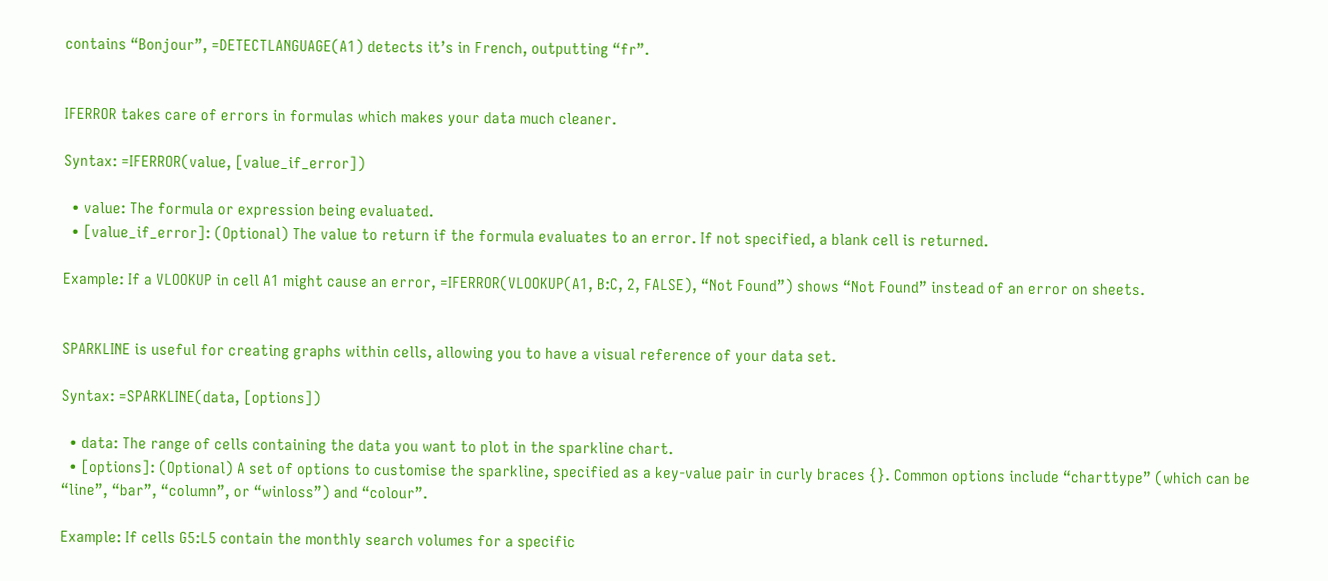contains “Bonjour”, =DETECTLANGUAGE(A1) detects it’s in French, outputting “fr”.


IFERROR takes care of errors in formulas which makes your data much cleaner.

Syntax: =IFERROR(value, [value_if_error])

  • value: The formula or expression being evaluated.
  • [value_if_error]: (Optional) The value to return if the formula evaluates to an error. If not specified, a blank cell is returned.

Example: If a VLOOKUP in cell A1 might cause an error, =IFERROR(VLOOKUP(A1, B:C, 2, FALSE), “Not Found”) shows “Not Found” instead of an error on sheets.


SPARKLINE is useful for creating graphs within cells, allowing you to have a visual reference of your data set.

Syntax: =SPARKLINE(data, [options])

  • data: The range of cells containing the data you want to plot in the sparkline chart.
  • [options]: (Optional) A set of options to customise the sparkline, specified as a key-value pair in curly braces {}. Common options include “charttype” (which can be “line”, “bar”, “column”, or “winloss”) and “colour”.

Example: If cells G5:L5 contain the monthly search volumes for a specific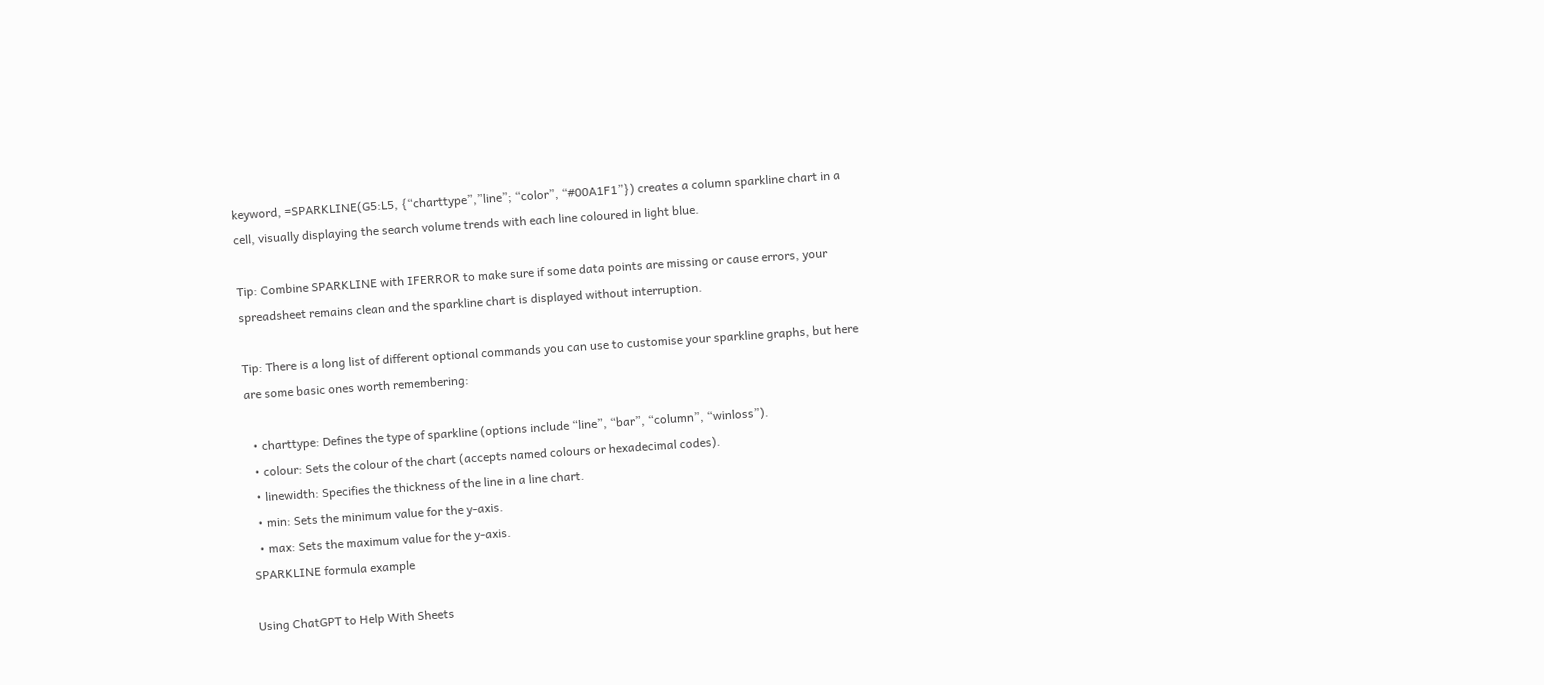keyword, =SPARKLINE(G5:L5, {“charttype”,”line”; “color”, “#00A1F1”}) creates a column sparkline chart in a cell, visually displaying the search volume trends with each line coloured in light blue.

Tip: Combine SPARKLINE with IFERROR to make sure if some data points are missing or cause errors, your spreadsheet remains clean and the sparkline chart is displayed without interruption.

Tip: There is a long list of different optional commands you can use to customise your sparkline graphs, but here are some basic ones worth remembering:

  • charttype: Defines the type of sparkline (options include “line”, “bar”, “column”, “winloss”).
  • colour: Sets the colour of the chart (accepts named colours or hexadecimal codes).
  • linewidth: Specifies the thickness of the line in a line chart.
  • min: Sets the minimum value for the y-axis.
  • max: Sets the maximum value for the y-axis.
SPARKLINE formula example

Using ChatGPT to Help With Sheets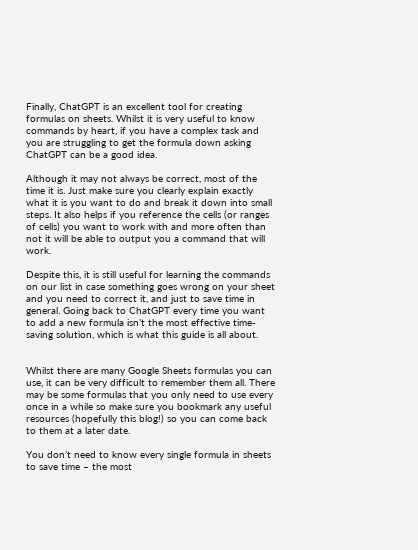Finally, ChatGPT is an excellent tool for creating formulas on sheets. Whilst it is very useful to know commands by heart, if you have a complex task and you are struggling to get the formula down asking ChatGPT can be a good idea.

Although it may not always be correct, most of the time it is. Just make sure you clearly explain exactly what it is you want to do and break it down into small steps. It also helps if you reference the cells (or ranges of cells) you want to work with and more often than not it will be able to output you a command that will work.

Despite this, it is still useful for learning the commands on our list in case something goes wrong on your sheet and you need to correct it, and just to save time in general. Going back to ChatGPT every time you want to add a new formula isn’t the most effective time-saving solution, which is what this guide is all about.


Whilst there are many Google Sheets formulas you can use, it can be very difficult to remember them all. There may be some formulas that you only need to use every once in a while so make sure you bookmark any useful resources (hopefully this blog!) so you can come back to them at a later date.

You don’t need to know every single formula in sheets to save time – the most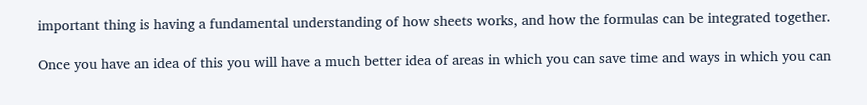important thing is having a fundamental understanding of how sheets works, and how the formulas can be integrated together.

Once you have an idea of this you will have a much better idea of areas in which you can save time and ways in which you can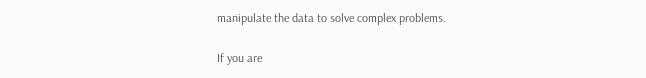manipulate the data to solve complex problems.

If you are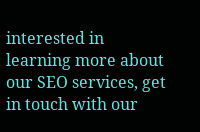interested in learning more about our SEO services, get in touch with our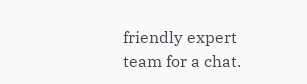friendly expert team for a chat.